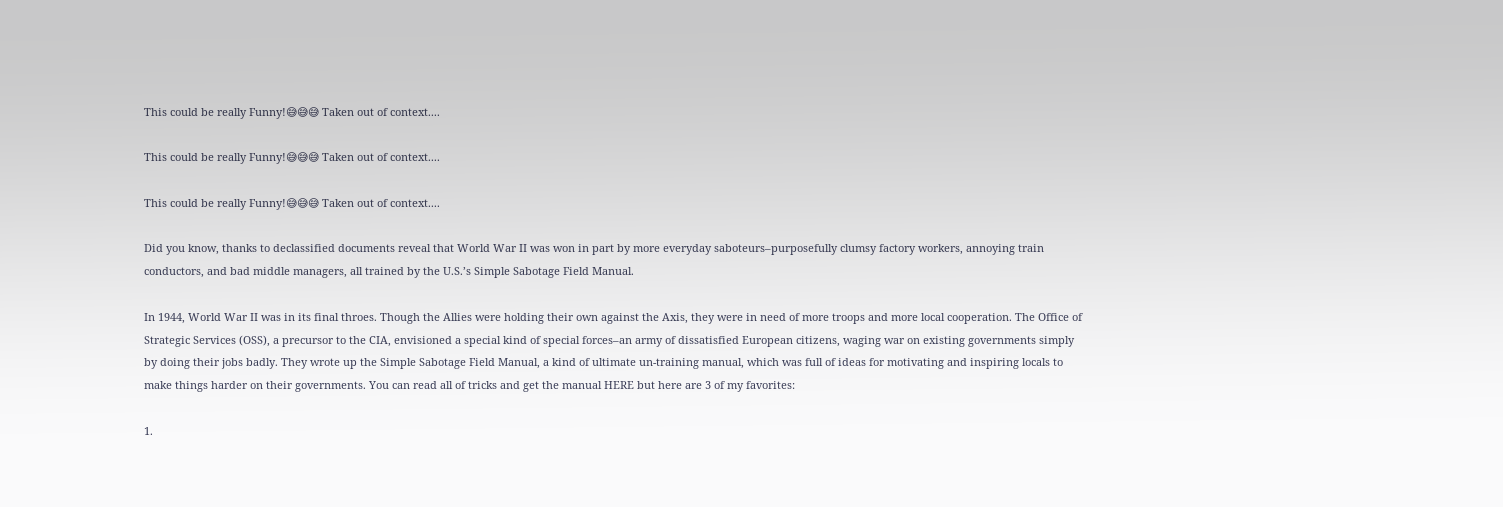This could be really Funny!😅😅😅 Taken out of context....

This could be really Funny!😅😅😅 Taken out of context....

This could be really Funny!😅😅😅 Taken out of context....

Did you know, thanks to declassified documents reveal that World War II was won in part by more everyday saboteurs–purposefully clumsy factory workers, annoying train conductors, and bad middle managers, all trained by the U.S.’s Simple Sabotage Field Manual.

In 1944, World War II was in its final throes. Though the Allies were holding their own against the Axis, they were in need of more troops and more local cooperation. The Office of Strategic Services (OSS), a precursor to the CIA, envisioned a special kind of special forces–an army of dissatisfied European citizens, waging war on existing governments simply by doing their jobs badly. They wrote up the Simple Sabotage Field Manual, a kind of ultimate un-training manual, which was full of ideas for motivating and inspiring locals to make things harder on their governments. You can read all of tricks and get the manual HERE but here are 3 of my favorites:

1.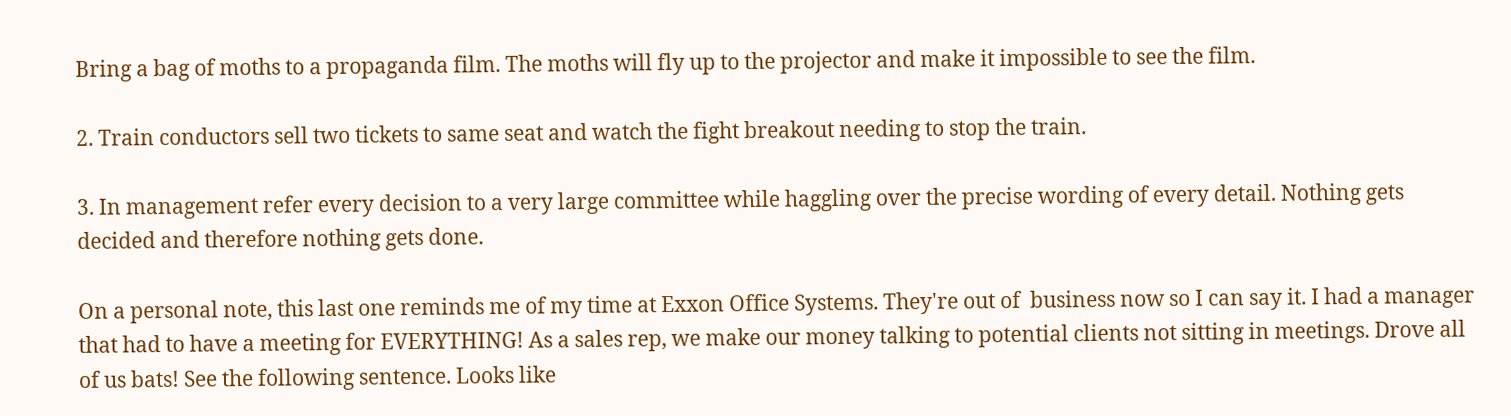Bring a bag of moths to a propaganda film. The moths will fly up to the projector and make it impossible to see the film.

2. Train conductors sell two tickets to same seat and watch the fight breakout needing to stop the train.

3. In management refer every decision to a very large committee while haggling over the precise wording of every detail. Nothing gets decided and therefore nothing gets done.

On a personal note, this last one reminds me of my time at Exxon Office Systems. They're out of  business now so I can say it. I had a manager that had to have a meeting for EVERYTHING! As a sales rep, we make our money talking to potential clients not sitting in meetings. Drove all of us bats! See the following sentence. Looks like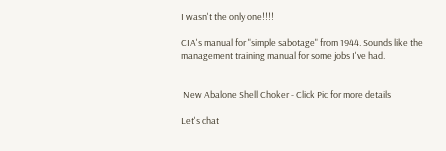I wasn't the only one!!!!

CIA's manual for "simple sabotage" from 1944. Sounds like the management training manual for some jobs I've had.


 New Abalone Shell Choker - Click Pic for more details

Let's chat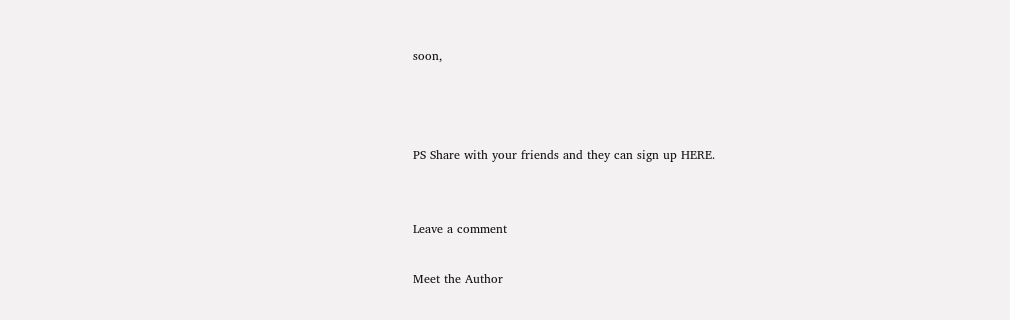soon,



PS Share with your friends and they can sign up HERE.


Leave a comment

Meet the Author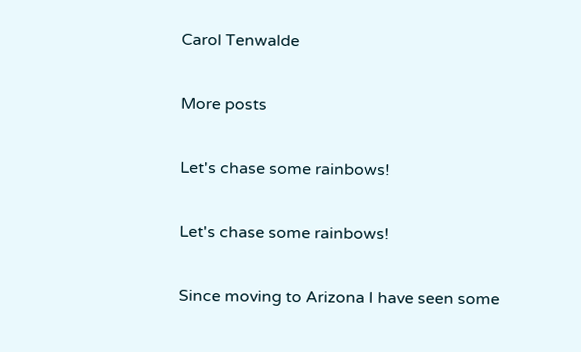Carol Tenwalde

More posts

Let's chase some rainbows!

Let's chase some rainbows!

Since moving to Arizona I have seen some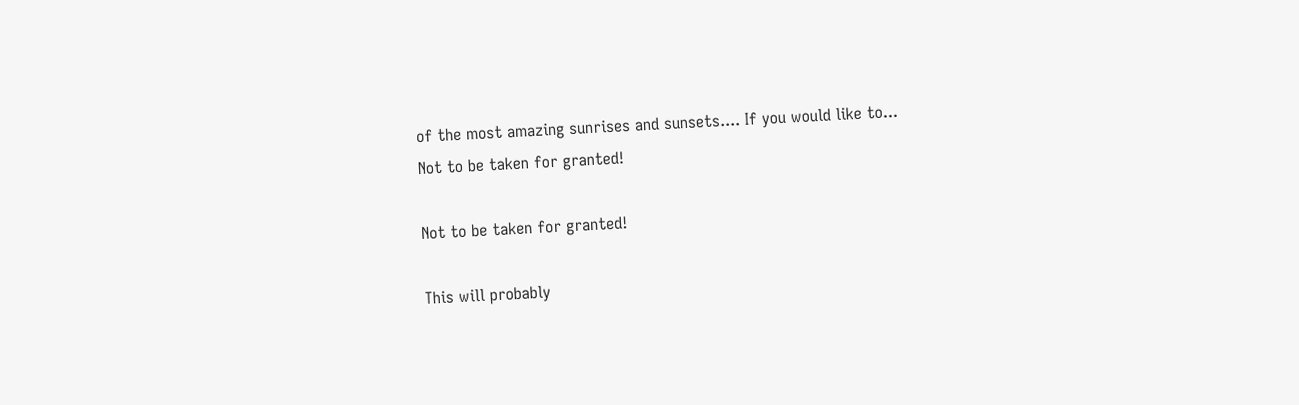of the most amazing sunrises and sunsets.... If you would like to...
Not to be taken for granted!

Not to be taken for granted!

This will probably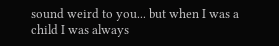sound weird to you... but when I was a child I was always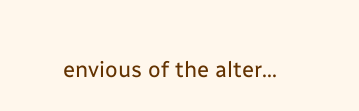envious of the alter...